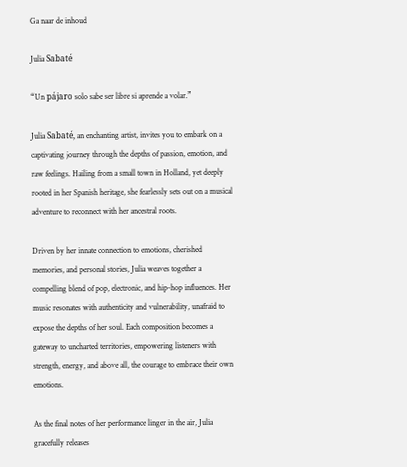Ga naar de inhoud

Julia Sabaté

“Un pájaro solo sabe ser libre si aprende a volar.”

Julia Sabaté, an enchanting artist, invites you to embark on a captivating journey through the depths of passion, emotion, and raw feelings. Hailing from a small town in Holland, yet deeply rooted in her Spanish heritage, she fearlessly sets out on a musical adventure to reconnect with her ancestral roots.

Driven by her innate connection to emotions, cherished memories, and personal stories, Julia weaves together a compelling blend of pop, electronic, and hip-hop influences. Her music resonates with authenticity and vulnerability, unafraid to expose the depths of her soul. Each composition becomes a gateway to uncharted territories, empowering listeners with strength, energy, and above all, the courage to embrace their own emotions.

As the final notes of her performance linger in the air, Julia gracefully releases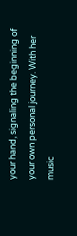your hand, signaling the beginning of your own personal journey. With her music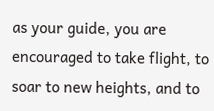as your guide, you are encouraged to take flight, to soar to new heights, and to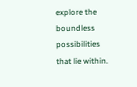explore the boundless possibilities that lie within.